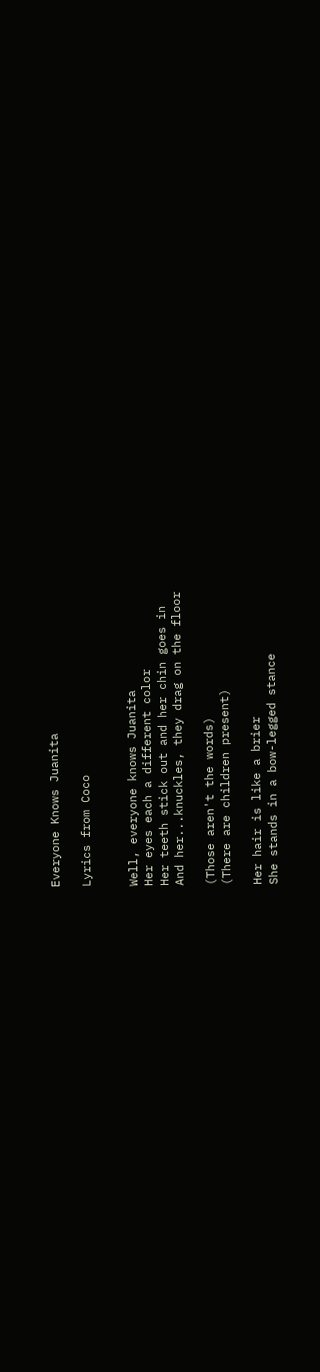Everyone Knows Juanita

Lyrics from Coco


Well, everyone knows Juanita
Her eyes each a different color
Her teeth stick out and her chin goes in
And her...knuckles, they drag on the floor

(Those aren't the words)
(There are children present)

Her hair is like a brier
She stands in a bow-legged stance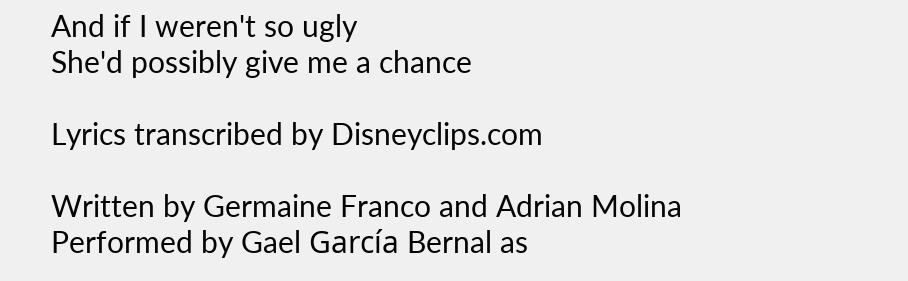And if I weren't so ugly
She'd possibly give me a chance

Lyrics transcribed by Disneyclips.com

Written by Germaine Franco and Adrian Molina
Performed by Gael García Bernal as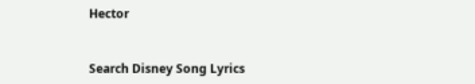Hector


Search Disney Song Lyrics